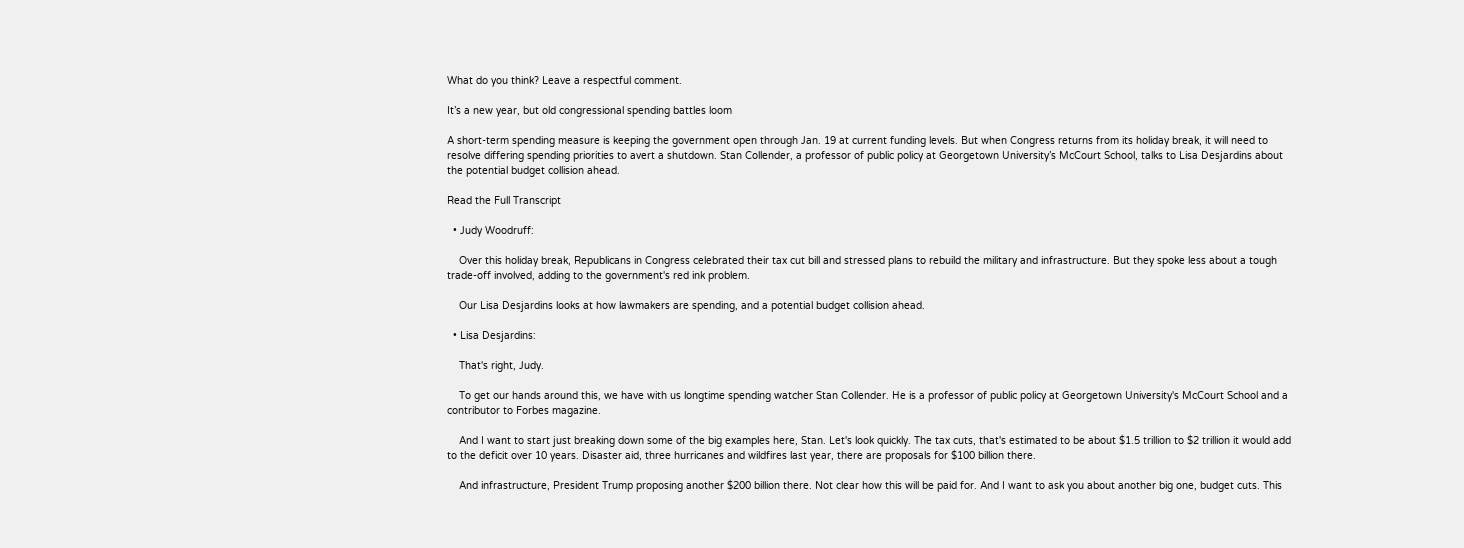What do you think? Leave a respectful comment.

It’s a new year, but old congressional spending battles loom

A short-term spending measure is keeping the government open through Jan. 19 at current funding levels. But when Congress returns from its holiday break, it will need to resolve differing spending priorities to avert a shutdown. Stan Collender, a professor of public policy at Georgetown University’s McCourt School, talks to Lisa Desjardins about the potential budget collision ahead.

Read the Full Transcript

  • Judy Woodruff:

    Over this holiday break, Republicans in Congress celebrated their tax cut bill and stressed plans to rebuild the military and infrastructure. But they spoke less about a tough trade-off involved, adding to the government's red ink problem.

    Our Lisa Desjardins looks at how lawmakers are spending, and a potential budget collision ahead.

  • Lisa Desjardins:

    That's right, Judy.

    To get our hands around this, we have with us longtime spending watcher Stan Collender. He is a professor of public policy at Georgetown University's McCourt School and a contributor to Forbes magazine.

    And I want to start just breaking down some of the big examples here, Stan. Let's look quickly. The tax cuts, that's estimated to be about $1.5 trillion to $2 trillion it would add to the deficit over 10 years. Disaster aid, three hurricanes and wildfires last year, there are proposals for $100 billion there.

    And infrastructure, President Trump proposing another $200 billion there. Not clear how this will be paid for. And I want to ask you about another big one, budget cuts. This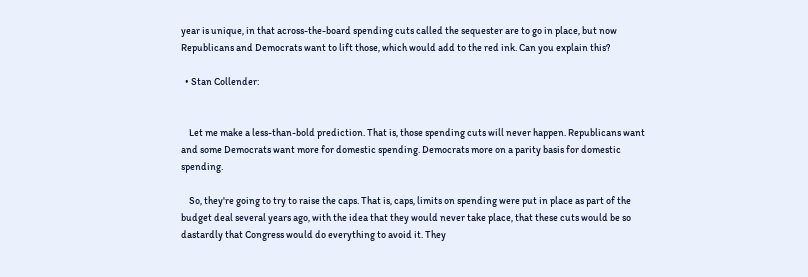year is unique, in that across-the-board spending cuts called the sequester are to go in place, but now Republicans and Democrats want to lift those, which would add to the red ink. Can you explain this?

  • Stan Collender:


    Let me make a less-than-bold prediction. That is, those spending cuts will never happen. Republicans want and some Democrats want more for domestic spending. Democrats more on a parity basis for domestic spending.

    So, they're going to try to raise the caps. That is, caps, limits on spending were put in place as part of the budget deal several years ago, with the idea that they would never take place, that these cuts would be so dastardly that Congress would do everything to avoid it. They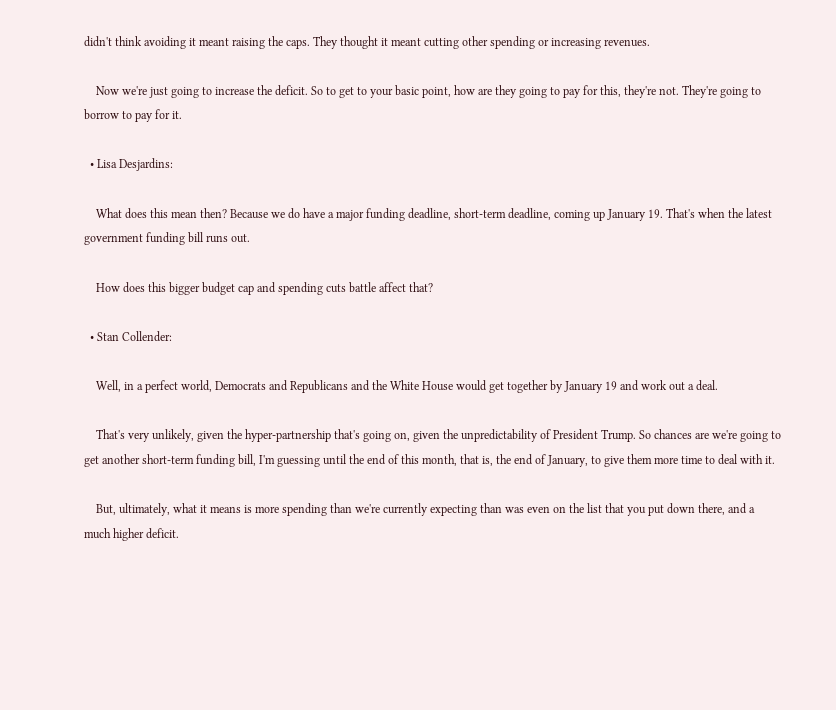didn't think avoiding it meant raising the caps. They thought it meant cutting other spending or increasing revenues.

    Now we're just going to increase the deficit. So to get to your basic point, how are they going to pay for this, they're not. They're going to borrow to pay for it.

  • Lisa Desjardins:

    What does this mean then? Because we do have a major funding deadline, short-term deadline, coming up January 19. That's when the latest government funding bill runs out.

    How does this bigger budget cap and spending cuts battle affect that?

  • Stan Collender:

    Well, in a perfect world, Democrats and Republicans and the White House would get together by January 19 and work out a deal.

    That's very unlikely, given the hyper-partnership that's going on, given the unpredictability of President Trump. So chances are we're going to get another short-term funding bill, I'm guessing until the end of this month, that is, the end of January, to give them more time to deal with it.

    But, ultimately, what it means is more spending than we're currently expecting than was even on the list that you put down there, and a much higher deficit.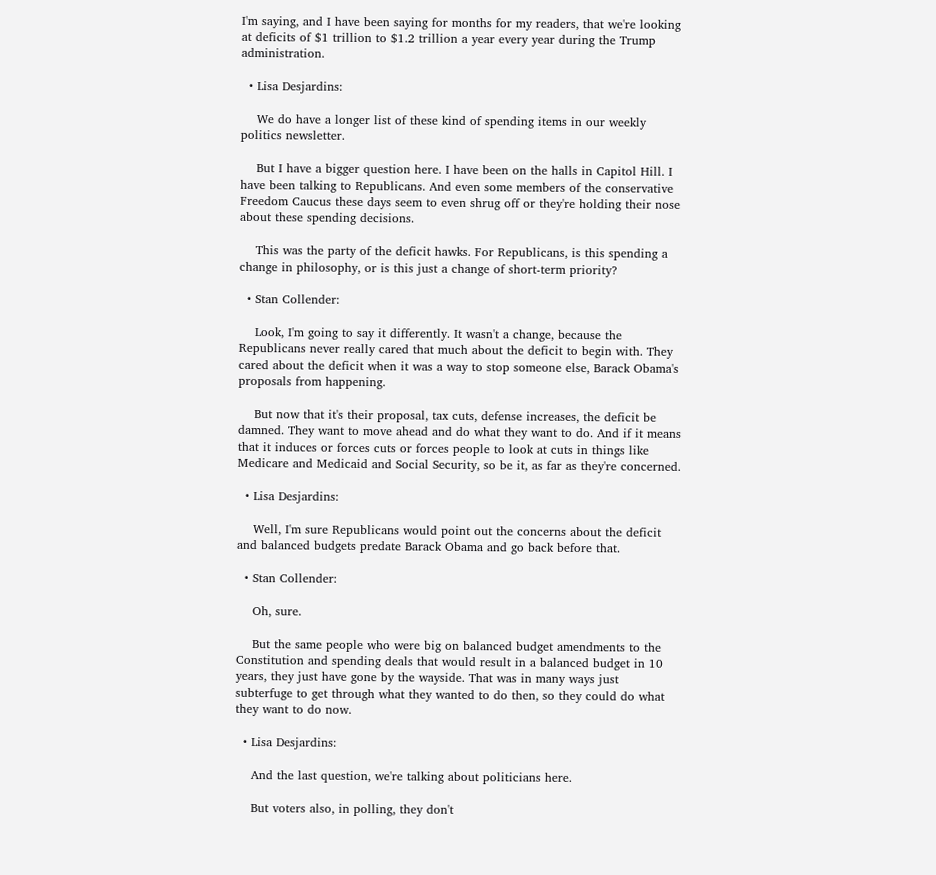I'm saying, and I have been saying for months for my readers, that we're looking at deficits of $1 trillion to $1.2 trillion a year every year during the Trump administration.

  • Lisa Desjardins:

    We do have a longer list of these kind of spending items in our weekly politics newsletter.

    But I have a bigger question here. I have been on the halls in Capitol Hill. I have been talking to Republicans. And even some members of the conservative Freedom Caucus these days seem to even shrug off or they're holding their nose about these spending decisions.

    This was the party of the deficit hawks. For Republicans, is this spending a change in philosophy, or is this just a change of short-term priority?

  • Stan Collender:

    Look, I'm going to say it differently. It wasn't a change, because the Republicans never really cared that much about the deficit to begin with. They cared about the deficit when it was a way to stop someone else, Barack Obama's proposals from happening.

    But now that it's their proposal, tax cuts, defense increases, the deficit be damned. They want to move ahead and do what they want to do. And if it means that it induces or forces cuts or forces people to look at cuts in things like Medicare and Medicaid and Social Security, so be it, as far as they're concerned.

  • Lisa Desjardins:

    Well, I'm sure Republicans would point out the concerns about the deficit and balanced budgets predate Barack Obama and go back before that.

  • Stan Collender:

    Oh, sure.

    But the same people who were big on balanced budget amendments to the Constitution and spending deals that would result in a balanced budget in 10 years, they just have gone by the wayside. That was in many ways just subterfuge to get through what they wanted to do then, so they could do what they want to do now.

  • Lisa Desjardins:

    And the last question, we're talking about politicians here.

    But voters also, in polling, they don't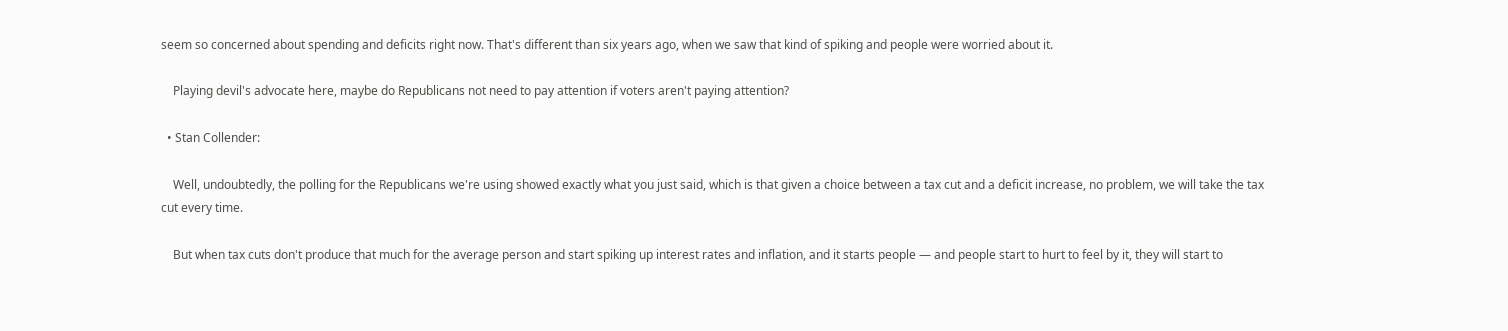seem so concerned about spending and deficits right now. That's different than six years ago, when we saw that kind of spiking and people were worried about it.

    Playing devil's advocate here, maybe do Republicans not need to pay attention if voters aren't paying attention?

  • Stan Collender:

    Well, undoubtedly, the polling for the Republicans we're using showed exactly what you just said, which is that given a choice between a tax cut and a deficit increase, no problem, we will take the tax cut every time.

    But when tax cuts don't produce that much for the average person and start spiking up interest rates and inflation, and it starts people — and people start to hurt to feel by it, they will start to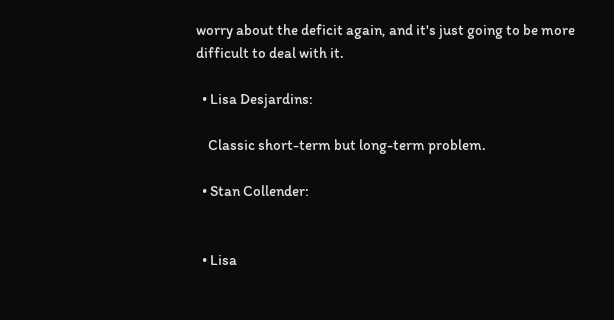worry about the deficit again, and it's just going to be more difficult to deal with it.

  • Lisa Desjardins:

    Classic short-term but long-term problem.

  • Stan Collender:


  • Lisa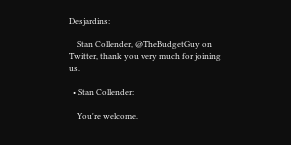Desjardins:

    Stan Collender, @TheBudgetGuy on Twitter, thank you very much for joining us.

  • Stan Collender:

    You're welcome.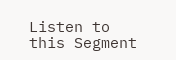Listen to this Segment